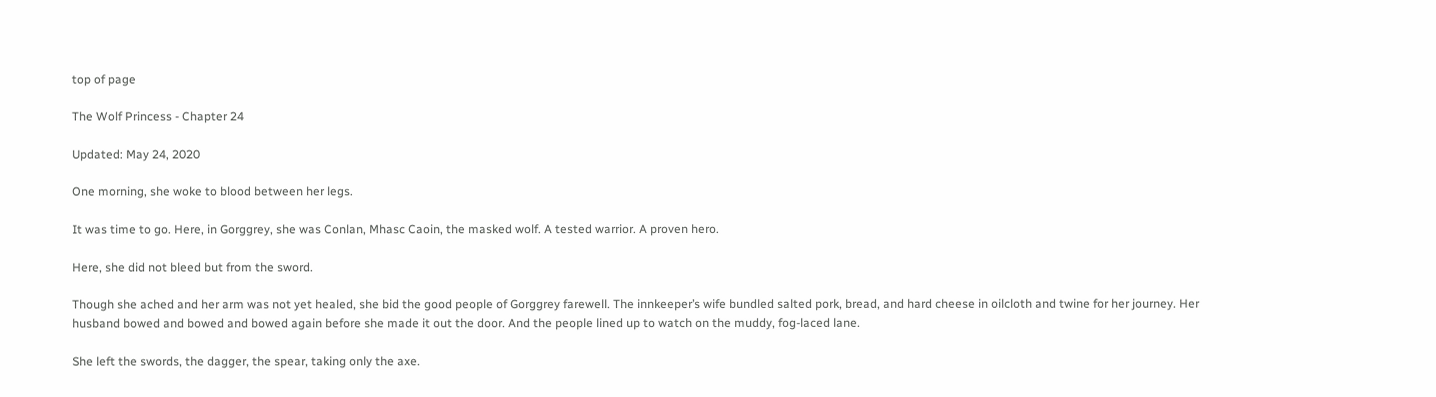top of page

The Wolf Princess - Chapter 24

Updated: May 24, 2020

One morning, she woke to blood between her legs.

It was time to go. Here, in Gorggrey, she was Conlan, Mhasc Caoin, the masked wolf. A tested warrior. A proven hero.

Here, she did not bleed but from the sword.

Though she ached and her arm was not yet healed, she bid the good people of Gorggrey farewell. The innkeeper’s wife bundled salted pork, bread, and hard cheese in oilcloth and twine for her journey. Her husband bowed and bowed and bowed again before she made it out the door. And the people lined up to watch on the muddy, fog-laced lane.

She left the swords, the dagger, the spear, taking only the axe.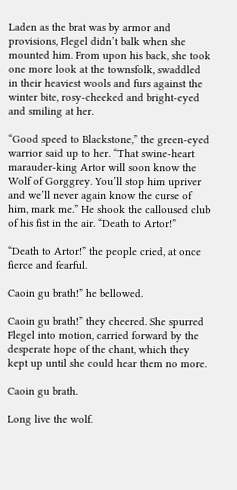Laden as the brat was by armor and provisions, Flegel didn’t balk when she mounted him. From upon his back, she took one more look at the townsfolk, swaddled in their heaviest wools and furs against the winter bite, rosy-cheeked and bright-eyed and smiling at her.

“Good speed to Blackstone,” the green-eyed warrior said up to her. “That swine-heart marauder-king Artor will soon know the Wolf of Gorggrey. You’ll stop him upriver and we’ll never again know the curse of him, mark me.” He shook the calloused club of his fist in the air. “Death to Artor!”

“Death to Artor!” the people cried, at once fierce and fearful.

Caoin gu brath!” he bellowed.

Caoin gu brath!” they cheered. She spurred Flegel into motion, carried forward by the desperate hope of the chant, which they kept up until she could hear them no more.

Caoin gu brath.

Long live the wolf.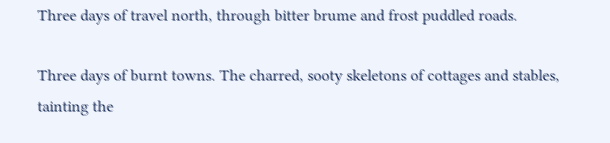Three days of travel north, through bitter brume and frost puddled roads.

Three days of burnt towns. The charred, sooty skeletons of cottages and stables, tainting the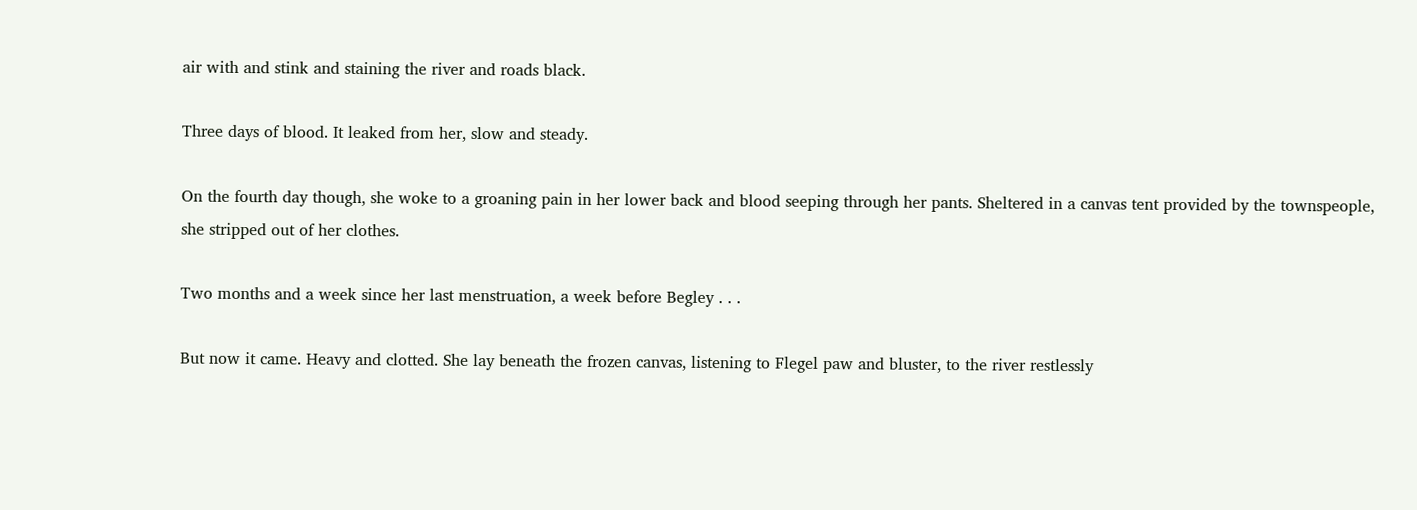air with and stink and staining the river and roads black.

Three days of blood. It leaked from her, slow and steady.

On the fourth day though, she woke to a groaning pain in her lower back and blood seeping through her pants. Sheltered in a canvas tent provided by the townspeople, she stripped out of her clothes.

Two months and a week since her last menstruation, a week before Begley . . .

But now it came. Heavy and clotted. She lay beneath the frozen canvas, listening to Flegel paw and bluster, to the river restlessly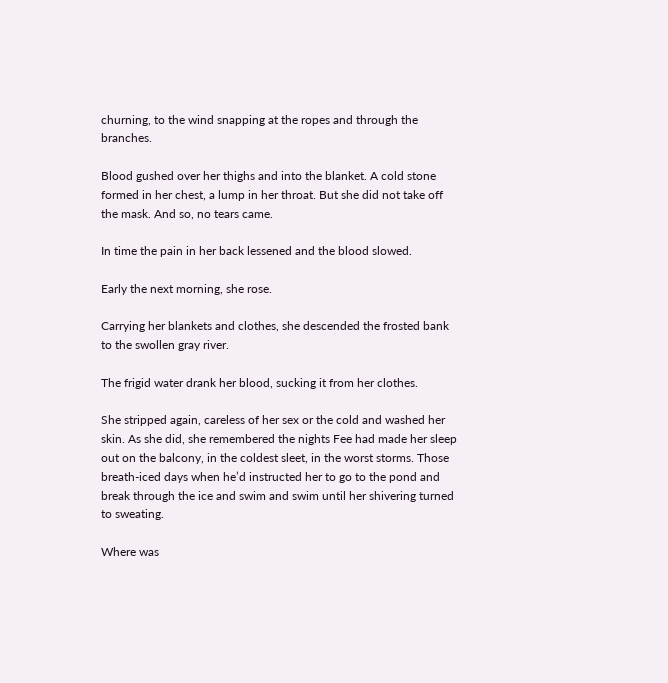churning, to the wind snapping at the ropes and through the branches.

Blood gushed over her thighs and into the blanket. A cold stone formed in her chest, a lump in her throat. But she did not take off the mask. And so, no tears came.

In time the pain in her back lessened and the blood slowed.

Early the next morning, she rose.

Carrying her blankets and clothes, she descended the frosted bank to the swollen gray river.

The frigid water drank her blood, sucking it from her clothes.

She stripped again, careless of her sex or the cold and washed her skin. As she did, she remembered the nights Fee had made her sleep out on the balcony, in the coldest sleet, in the worst storms. Those breath-iced days when he’d instructed her to go to the pond and break through the ice and swim and swim until her shivering turned to sweating.

Where was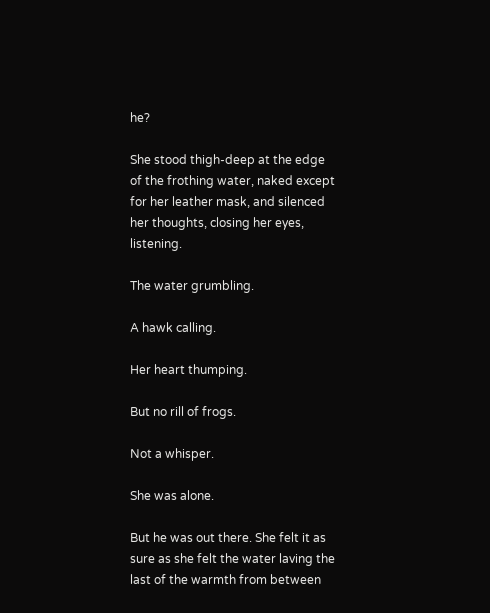he?

She stood thigh-deep at the edge of the frothing water, naked except for her leather mask, and silenced her thoughts, closing her eyes, listening.

The water grumbling.

A hawk calling.

Her heart thumping.

But no rill of frogs.

Not a whisper.

She was alone.

But he was out there. She felt it as sure as she felt the water laving the last of the warmth from between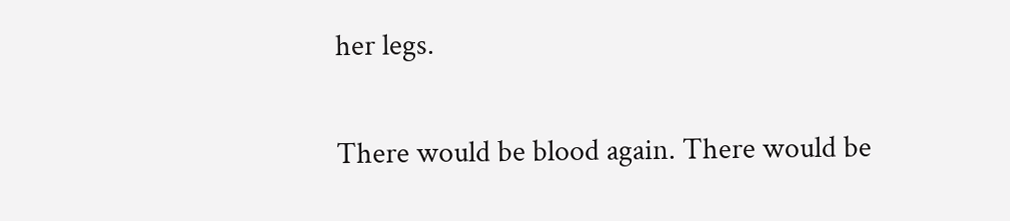her legs.

There would be blood again. There would be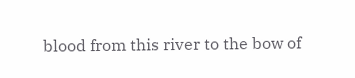blood from this river to the bow of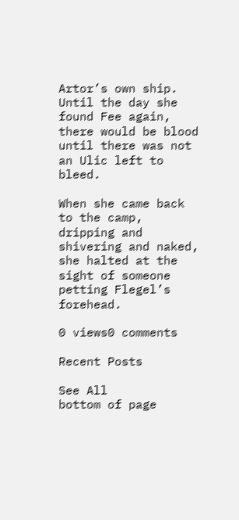Artor’s own ship. Until the day she found Fee again, there would be blood until there was not an Ulic left to bleed.

When she came back to the camp, dripping and shivering and naked, she halted at the sight of someone petting Flegel’s forehead.

0 views0 comments

Recent Posts

See All
bottom of page